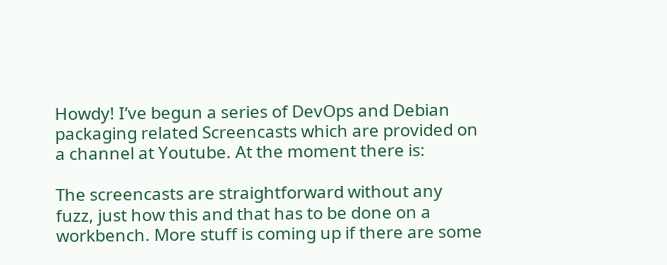Howdy! I’ve begun a series of DevOps and Debian packaging related Screencasts which are provided on a channel at Youtube. At the moment there is:

The screencasts are straightforward without any fuzz, just how this and that has to be done on a workbench. More stuff is coming up if there are some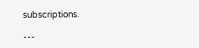subscriptions.

---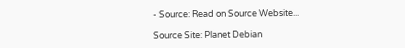- Source: Read on Source Website...

Source Site: Planet Debian